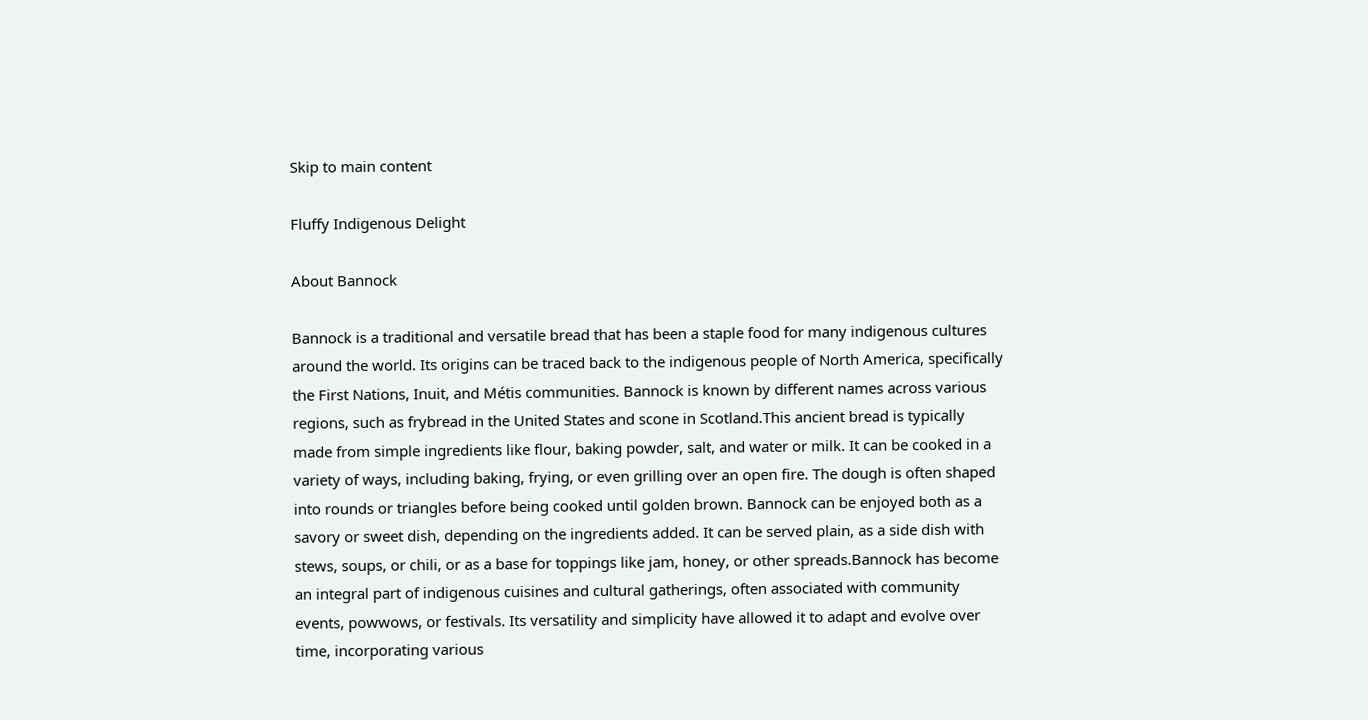Skip to main content

Fluffy Indigenous Delight

About Bannock

Bannock is a traditional and versatile bread that has been a staple food for many indigenous cultures around the world. Its origins can be traced back to the indigenous people of North America, specifically the First Nations, Inuit, and Métis communities. Bannock is known by different names across various regions, such as frybread in the United States and scone in Scotland.This ancient bread is typically made from simple ingredients like flour, baking powder, salt, and water or milk. It can be cooked in a variety of ways, including baking, frying, or even grilling over an open fire. The dough is often shaped into rounds or triangles before being cooked until golden brown. Bannock can be enjoyed both as a savory or sweet dish, depending on the ingredients added. It can be served plain, as a side dish with stews, soups, or chili, or as a base for toppings like jam, honey, or other spreads.Bannock has become an integral part of indigenous cuisines and cultural gatherings, often associated with community events, powwows, or festivals. Its versatility and simplicity have allowed it to adapt and evolve over time, incorporating various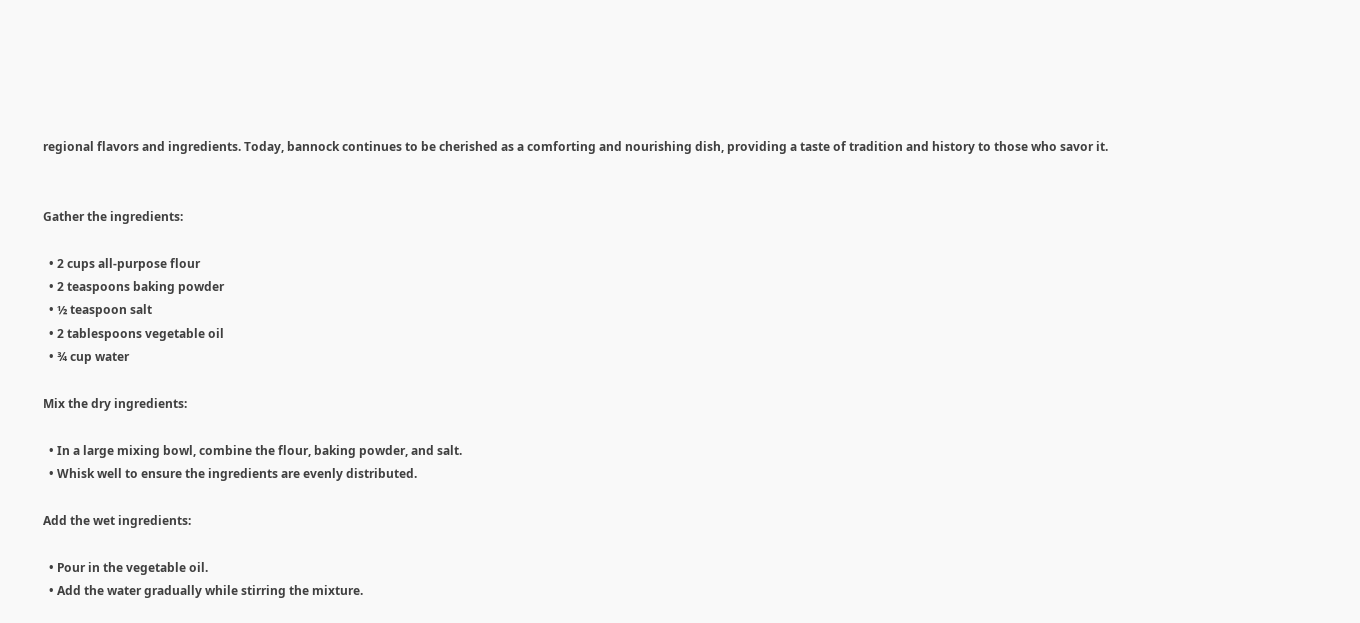regional flavors and ingredients. Today, bannock continues to be cherished as a comforting and nourishing dish, providing a taste of tradition and history to those who savor it.


Gather the ingredients:

  • 2 cups all-purpose flour
  • 2 teaspoons baking powder
  • ½ teaspoon salt
  • 2 tablespoons vegetable oil
  • ¾ cup water

Mix the dry ingredients:

  • In a large mixing bowl, combine the flour, baking powder, and salt.
  • Whisk well to ensure the ingredients are evenly distributed.

Add the wet ingredients:

  • Pour in the vegetable oil.
  • Add the water gradually while stirring the mixture.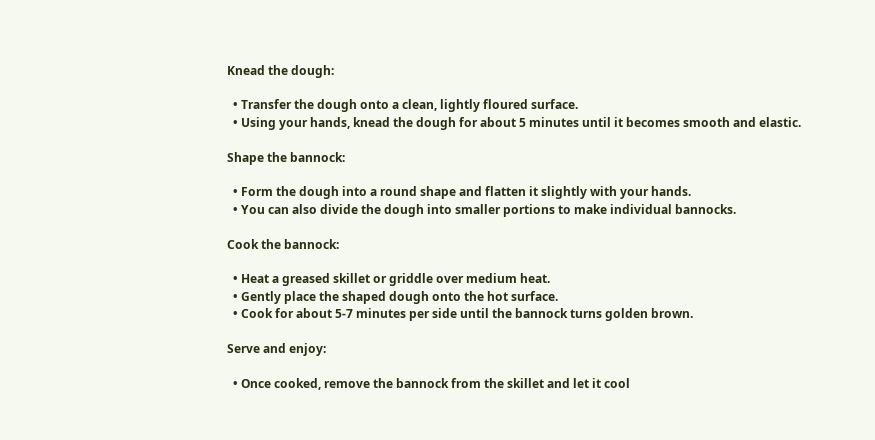Knead the dough:

  • Transfer the dough onto a clean, lightly floured surface.
  • Using your hands, knead the dough for about 5 minutes until it becomes smooth and elastic.

Shape the bannock:

  • Form the dough into a round shape and flatten it slightly with your hands.
  • You can also divide the dough into smaller portions to make individual bannocks.

Cook the bannock:

  • Heat a greased skillet or griddle over medium heat.
  • Gently place the shaped dough onto the hot surface.
  • Cook for about 5-7 minutes per side until the bannock turns golden brown.

Serve and enjoy:

  • Once cooked, remove the bannock from the skillet and let it cool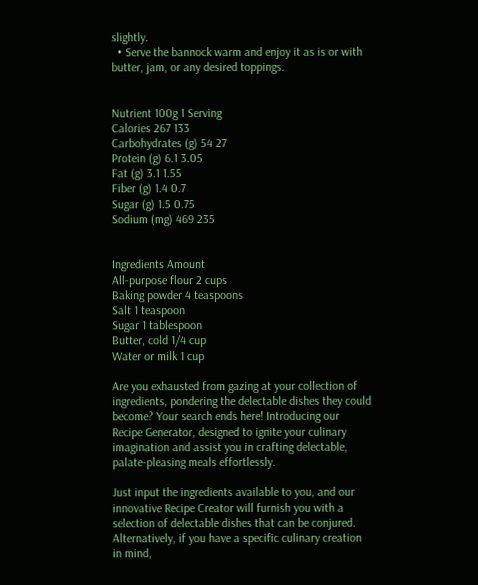slightly.
  • Serve the bannock warm and enjoy it as is or with butter, jam, or any desired toppings.


Nutrient 100g 1 Serving
Calories 267 133
Carbohydrates (g) 54 27
Protein (g) 6.1 3.05
Fat (g) 3.1 1.55
Fiber (g) 1.4 0.7
Sugar (g) 1.5 0.75
Sodium (mg) 469 235


Ingredients Amount
All-purpose flour 2 cups
Baking powder 4 teaspoons
Salt 1 teaspoon
Sugar 1 tablespoon
Butter, cold 1/4 cup
Water or milk 1 cup

Are you exhausted from gazing at your collection of ingredients, pondering the delectable dishes they could become? Your search ends here! Introducing our Recipe Generator, designed to ignite your culinary imagination and assist you in crafting delectable, palate-pleasing meals effortlessly.

Just input the ingredients available to you, and our innovative Recipe Creator will furnish you with a selection of delectable dishes that can be conjured. Alternatively, if you have a specific culinary creation in mind,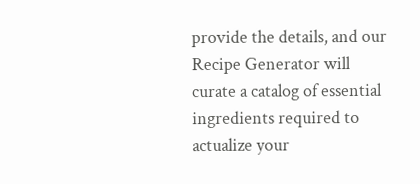provide the details, and our Recipe Generator will curate a catalog of essential ingredients required to actualize your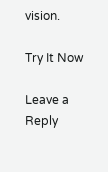vision.

Try It Now

Leave a Reply